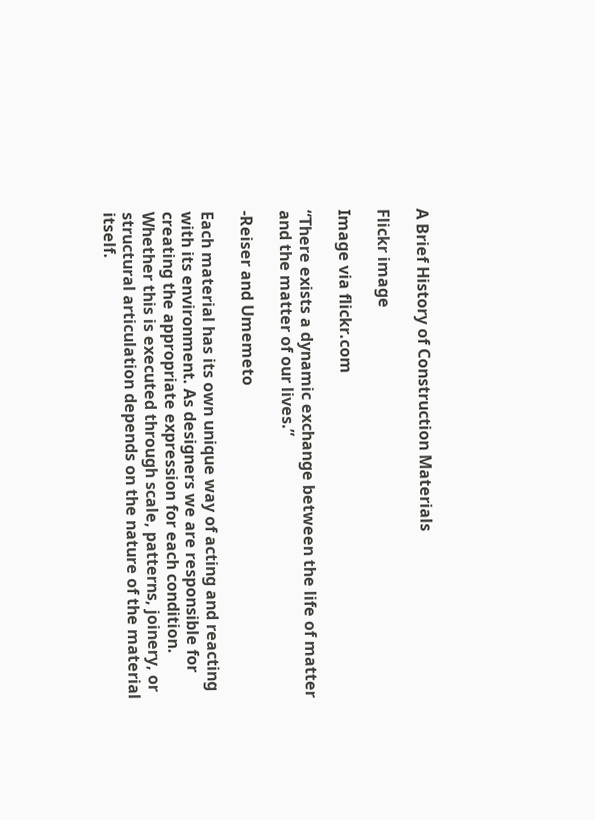A Brief History of Construction Materials

Flickr image

Image via flickr.com

“There exists a dynamic exchange between the life of matter and the matter of our lives.”

-Reiser and Umemeto

Each material has its own unique way of acting and reacting with its environment. As designers we are responsible for creating the appropriate expression for each condition. Whether this is executed through scale, patterns, joinery, or structural articulation depends on the nature of the material itself.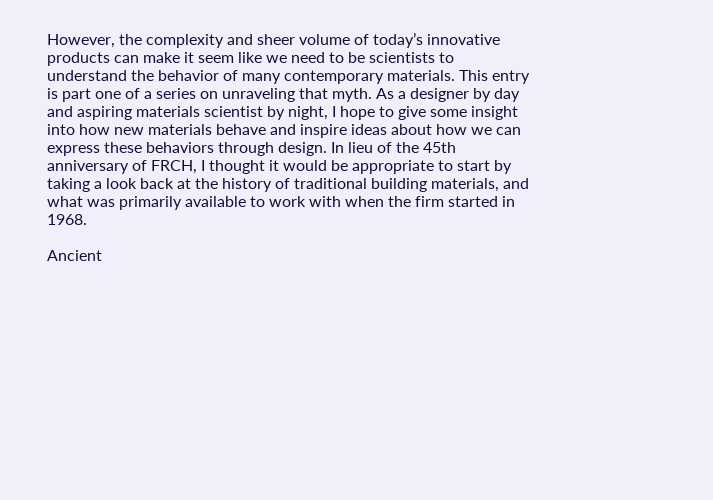However, the complexity and sheer volume of today’s innovative products can make it seem like we need to be scientists to understand the behavior of many contemporary materials. This entry is part one of a series on unraveling that myth. As a designer by day and aspiring materials scientist by night, I hope to give some insight into how new materials behave and inspire ideas about how we can express these behaviors through design. In lieu of the 45th anniversary of FRCH, I thought it would be appropriate to start by taking a look back at the history of traditional building materials, and what was primarily available to work with when the firm started in 1968.

Ancient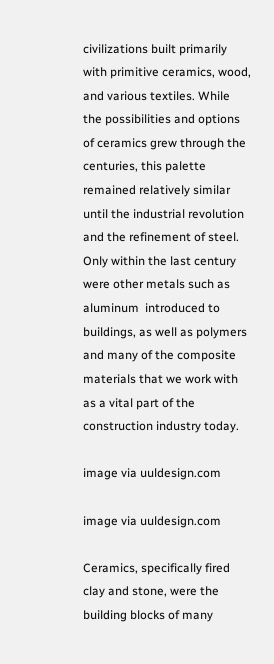civilizations built primarily with primitive ceramics, wood, and various textiles. While the possibilities and options of ceramics grew through the centuries, this palette remained relatively similar until the industrial revolution and the refinement of steel. Only within the last century were other metals such as aluminum  introduced to buildings, as well as polymers and many of the composite materials that we work with as a vital part of the construction industry today.

image via uuldesign.com

image via uuldesign.com

Ceramics, specifically fired clay and stone, were the building blocks of many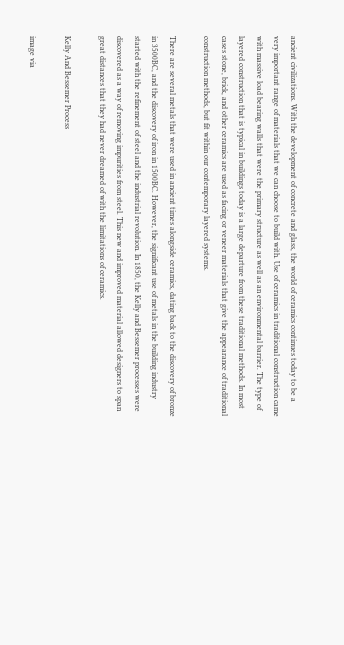ancient civilizations. With the development of concrete and glass, the world of ceramics continues today to be a very important range of materials that we can choose to build with. Use of ceramics in traditional construction came with massive load bearing walls that were the primary structure as well as an environmental barrier. The type of layered construction that is typical in buildings today is a large departure from these traditional methods. In most cases stone, brick, and other ceramics are used as facing or veneer materials that give the appearance of traditional construction methods, but fit within our contemporary layered systems.

There are several metals that were used in ancient times alongside ceramics, dating back to the discovery of bronze in 3500BC, and the discovery of iron in 1500BC. However, the significant use of metals in the building industry started with the refinement of steel and the industrial revolution. In 1850, the Kelly and Bessemer processes were discovered as a way of removing impurities from steel. This new and improved material allowed designers to span great distances that they had never dreamed of with the limitations of ceramics.

Kelly And Bessemer Process

image via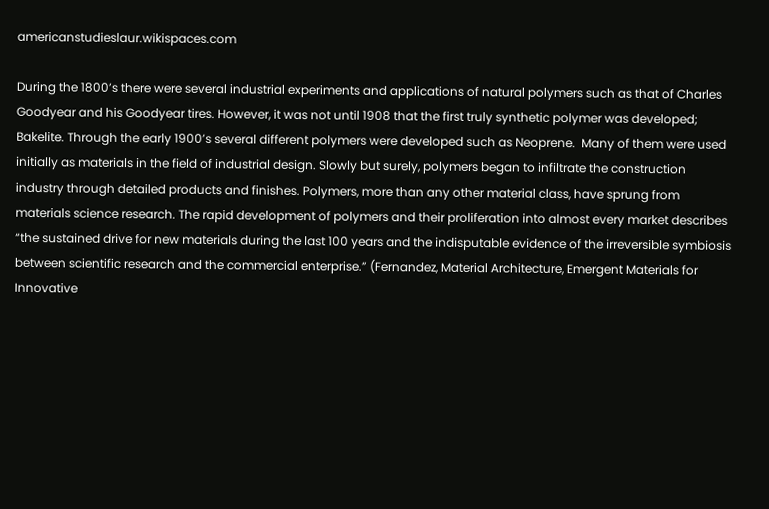americanstudieslaur.wikispaces.com

During the 1800’s there were several industrial experiments and applications of natural polymers such as that of Charles Goodyear and his Goodyear tires. However, it was not until 1908 that the first truly synthetic polymer was developed; Bakelite. Through the early 1900’s several different polymers were developed such as Neoprene.  Many of them were used initially as materials in the field of industrial design. Slowly but surely, polymers began to infiltrate the construction industry through detailed products and finishes. Polymers, more than any other material class, have sprung from materials science research. The rapid development of polymers and their proliferation into almost every market describes “the sustained drive for new materials during the last 100 years and the indisputable evidence of the irreversible symbiosis between scientific research and the commercial enterprise.” (Fernandez, Material Architecture, Emergent Materials for Innovative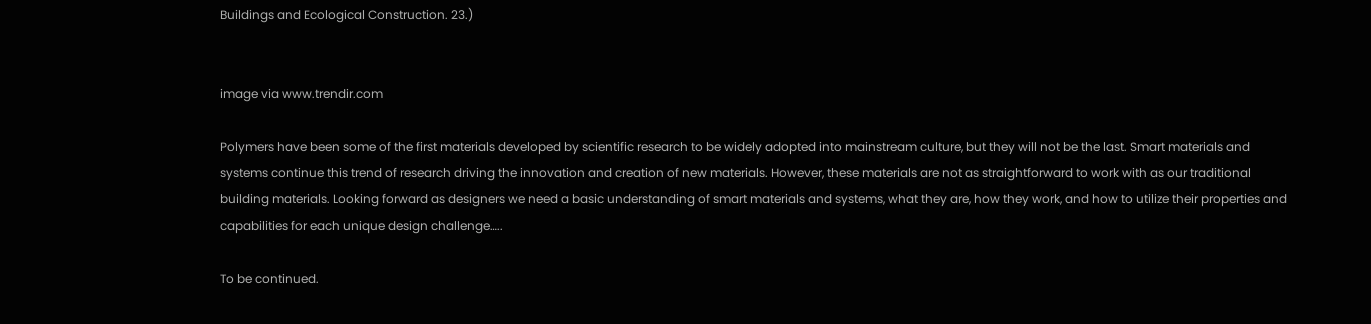Buildings and Ecological Construction. 23.)


image via www.trendir.com

Polymers have been some of the first materials developed by scientific research to be widely adopted into mainstream culture, but they will not be the last. Smart materials and systems continue this trend of research driving the innovation and creation of new materials. However, these materials are not as straightforward to work with as our traditional building materials. Looking forward as designers we need a basic understanding of smart materials and systems, what they are, how they work, and how to utilize their properties and capabilities for each unique design challenge…..

To be continued.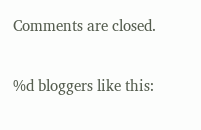Comments are closed.

%d bloggers like this: